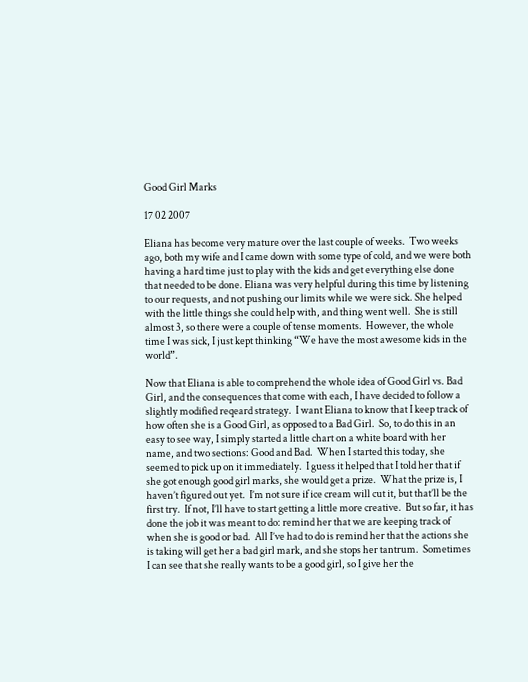Good Girl Marks

17 02 2007

Eliana has become very mature over the last couple of weeks.  Two weeks ago, both my wife and I came down with some type of cold, and we were both having a hard time just to play with the kids and get everything else done that needed to be done. Eliana was very helpful during this time by listening to our requests, and not pushing our limits while we were sick. She helped with the little things she could help with, and thing went well.  She is still almost 3, so there were a couple of tense moments.  However, the whole time I was sick, I just kept thinking “We have the most awesome kids in the world”.

Now that Eliana is able to comprehend the whole idea of Good Girl vs. Bad Girl, and the consequences that come with each, I have decided to follow a slightly modified reqeard strategy.  I want Eliana to know that I keep track of how often she is a Good Girl, as opposed to a Bad Girl.  So, to do this in an easy to see way, I simply started a little chart on a white board with her name, and two sections: Good and Bad.  When I started this today, she seemed to pick up on it immediately.  I guess it helped that I told her that if she got enough good girl marks, she would get a prize.  What the prize is, I haven’t figured out yet.  I’m not sure if ice cream will cut it, but that’ll be the first try.  If not, I’ll have to start getting a little more creative.  But so far, it has done the job it was meant to do: remind her that we are keeping track of when she is good or bad.  All I’ve had to do is remind her that the actions she is taking will get her a bad girl mark, and she stops her tantrum.  Sometimes I can see that she really wants to be a good girl, so I give her the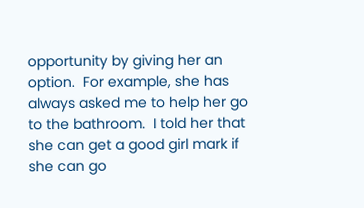opportunity by giving her an option.  For example, she has always asked me to help her go to the bathroom.  I told her that she can get a good girl mark if she can go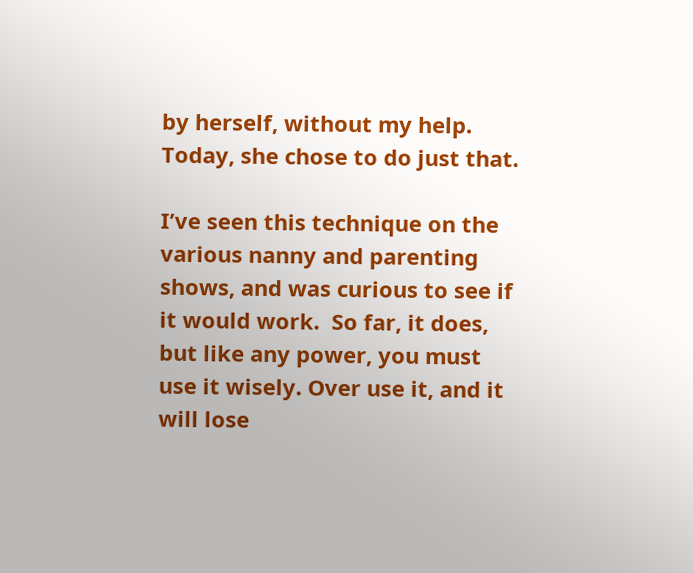by herself, without my help.  Today, she chose to do just that.

I’ve seen this technique on the various nanny and parenting shows, and was curious to see if it would work.  So far, it does, but like any power, you must use it wisely. Over use it, and it will lose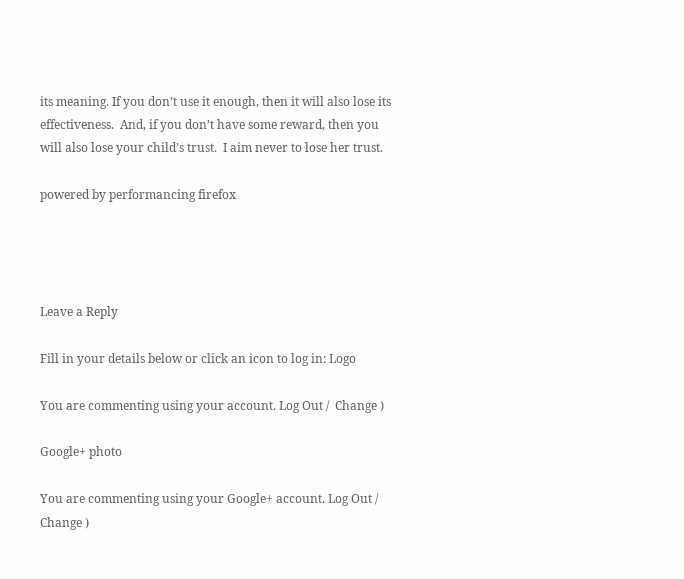its meaning. If you don’t use it enough, then it will also lose its effectiveness.  And, if you don’t have some reward, then you will also lose your child’s trust.  I aim never to lose her trust.

powered by performancing firefox




Leave a Reply

Fill in your details below or click an icon to log in: Logo

You are commenting using your account. Log Out /  Change )

Google+ photo

You are commenting using your Google+ account. Log Out /  Change )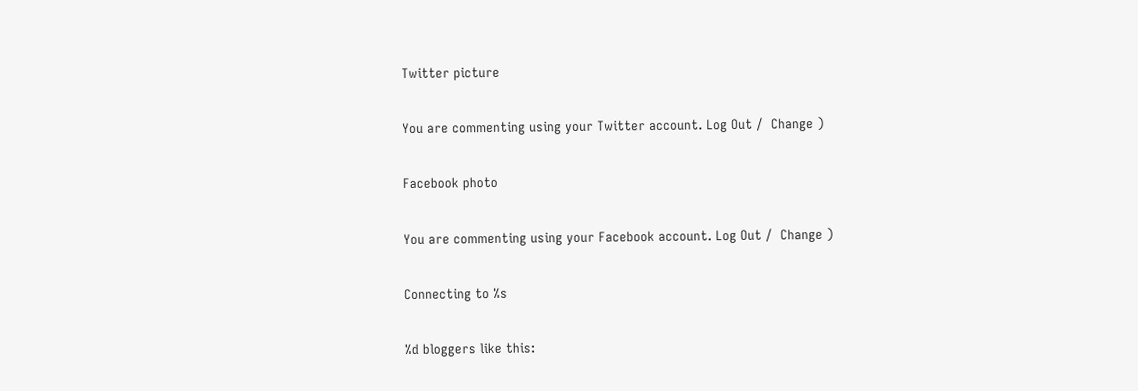Twitter picture

You are commenting using your Twitter account. Log Out /  Change )

Facebook photo

You are commenting using your Facebook account. Log Out /  Change )

Connecting to %s

%d bloggers like this: